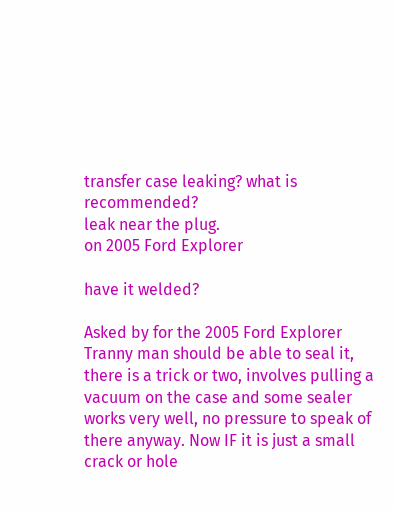transfer case leaking? what is recommended?
leak near the plug.
on 2005 Ford Explorer

have it welded?

Asked by for the 2005 Ford Explorer
Tranny man should be able to seal it, there is a trick or two, involves pulling a vacuum on the case and some sealer works very well, no pressure to speak of there anyway. Now IF it is just a small crack or hole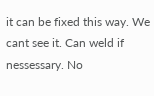it can be fixed this way. We cant see it. Can weld if nessessary. No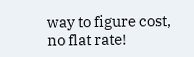way to figure cost, no flat rate!